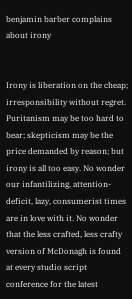benjamin barber complains about irony


Irony is liberation on the cheap; irresponsibility without regret. Puritanism may be too hard to bear; skepticism may be the price demanded by reason; but irony is all too easy. No wonder our infantilizing, attention-deficit, lazy, consumerist times are in love with it. No wonder that the less crafted, less crafty version of McDonagh is found at every studio script conference for the latest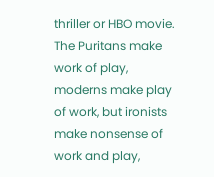thriller or HBO movie. The Puritans make work of play, moderns make play of work, but ironists make nonsense of work and play,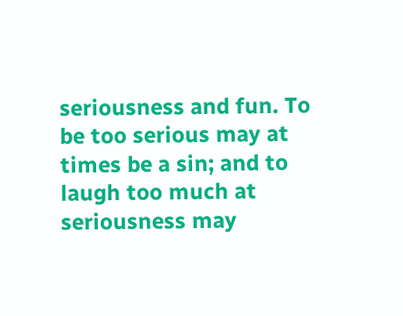seriousness and fun. To be too serious may at times be a sin; and to laugh too much at seriousness may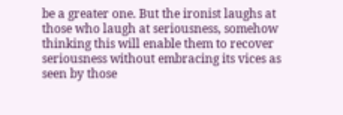be a greater one. But the ironist laughs at those who laugh at seriousness, somehow thinking this will enable them to recover seriousness without embracing its vices as seen by those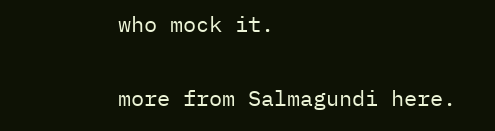who mock it.

more from Salmagundi here.